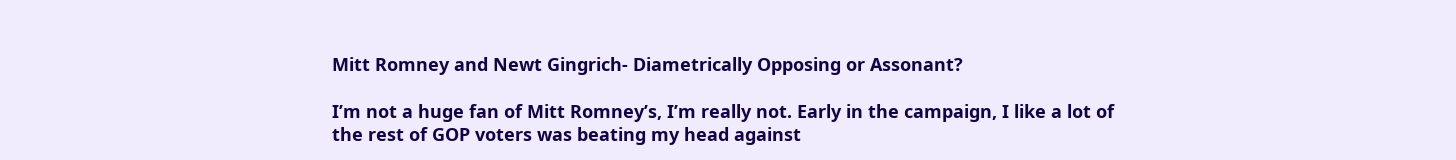Mitt Romney and Newt Gingrich- Diametrically Opposing or Assonant?

I’m not a huge fan of Mitt Romney’s, I’m really not. Early in the campaign, I like a lot of the rest of GOP voters was beating my head against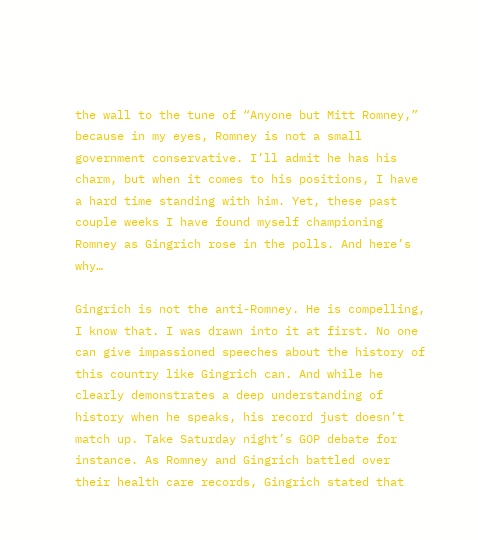the wall to the tune of “Anyone but Mitt Romney,” because in my eyes, Romney is not a small government conservative. I’ll admit he has his charm, but when it comes to his positions, I have a hard time standing with him. Yet, these past couple weeks I have found myself championing Romney as Gingrich rose in the polls. And here’s why…

Gingrich is not the anti-Romney. He is compelling, I know that. I was drawn into it at first. No one can give impassioned speeches about the history of this country like Gingrich can. And while he clearly demonstrates a deep understanding of history when he speaks, his record just doesn’t match up. Take Saturday night’s GOP debate for instance. As Romney and Gingrich battled over their health care records, Gingrich stated that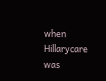when Hillarycare was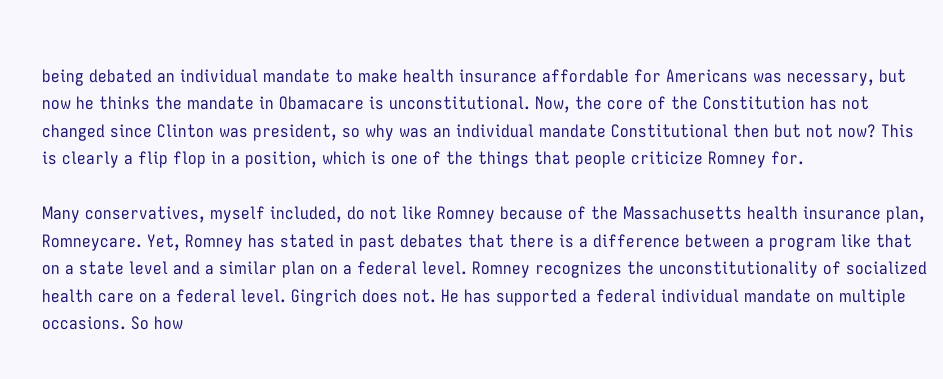being debated an individual mandate to make health insurance affordable for Americans was necessary, but now he thinks the mandate in Obamacare is unconstitutional. Now, the core of the Constitution has not changed since Clinton was president, so why was an individual mandate Constitutional then but not now? This is clearly a flip flop in a position, which is one of the things that people criticize Romney for.

Many conservatives, myself included, do not like Romney because of the Massachusetts health insurance plan, Romneycare. Yet, Romney has stated in past debates that there is a difference between a program like that on a state level and a similar plan on a federal level. Romney recognizes the unconstitutionality of socialized health care on a federal level. Gingrich does not. He has supported a federal individual mandate on multiple occasions. So how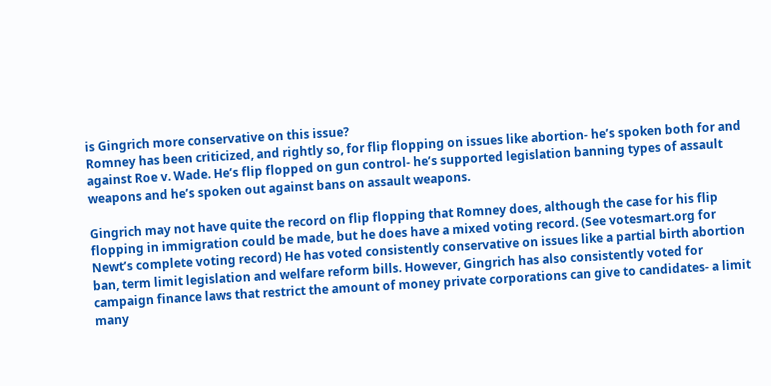is Gingrich more conservative on this issue?
Romney has been criticized, and rightly so, for flip flopping on issues like abortion- he’s spoken both for and against Roe v. Wade. He’s flip flopped on gun control- he’s supported legislation banning types of assault weapons and he’s spoken out against bans on assault weapons.

Gingrich may not have quite the record on flip flopping that Romney does, although the case for his flip flopping in immigration could be made, but he does have a mixed voting record. (See votesmart.org for Newt’s complete voting record) He has voted consistently conservative on issues like a partial birth abortion ban, term limit legislation and welfare reform bills. However, Gingrich has also consistently voted for campaign finance laws that restrict the amount of money private corporations can give to candidates- a limit many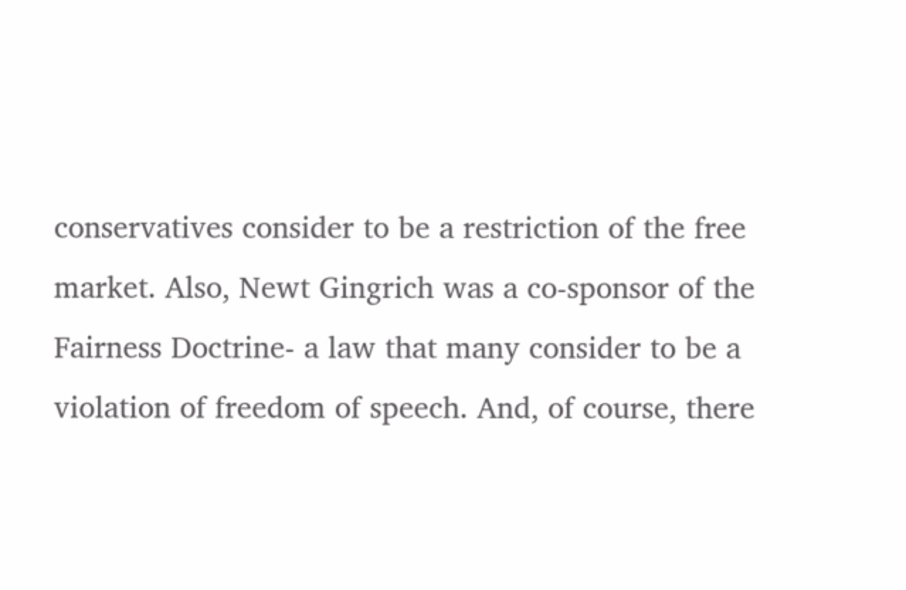conservatives consider to be a restriction of the free market. Also, Newt Gingrich was a co-sponsor of the Fairness Doctrine- a law that many consider to be a violation of freedom of speech. And, of course, there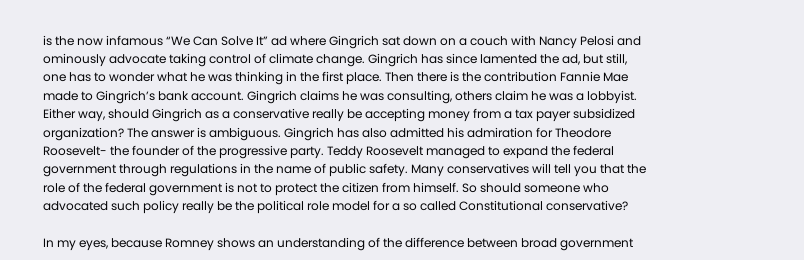is the now infamous “We Can Solve It” ad where Gingrich sat down on a couch with Nancy Pelosi and ominously advocate taking control of climate change. Gingrich has since lamented the ad, but still, one has to wonder what he was thinking in the first place. Then there is the contribution Fannie Mae made to Gingrich’s bank account. Gingrich claims he was consulting, others claim he was a lobbyist. Either way, should Gingrich as a conservative really be accepting money from a tax payer subsidized organization? The answer is ambiguous. Gingrich has also admitted his admiration for Theodore Roosevelt- the founder of the progressive party. Teddy Roosevelt managed to expand the federal government through regulations in the name of public safety. Many conservatives will tell you that the role of the federal government is not to protect the citizen from himself. So should someone who advocated such policy really be the political role model for a so called Constitutional conservative?

In my eyes, because Romney shows an understanding of the difference between broad government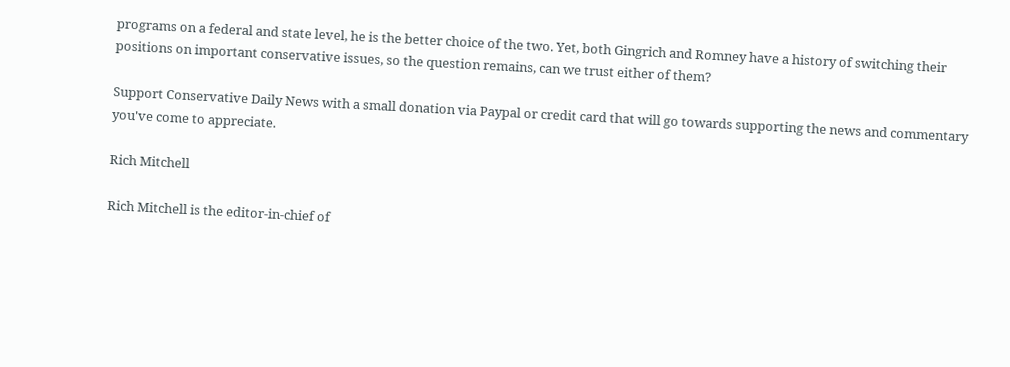programs on a federal and state level, he is the better choice of the two. Yet, both Gingrich and Romney have a history of switching their positions on important conservative issues, so the question remains, can we trust either of them?

Support Conservative Daily News with a small donation via Paypal or credit card that will go towards supporting the news and commentary you've come to appreciate.

Rich Mitchell

Rich Mitchell is the editor-in-chief of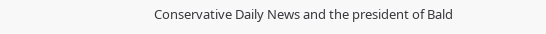Conservative Daily News and the president of Bald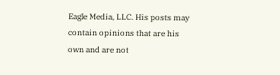Eagle Media, LLC. His posts may contain opinions that are his own and are not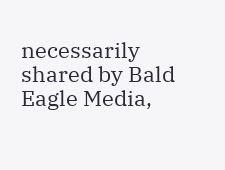necessarily shared by Bald Eagle Media,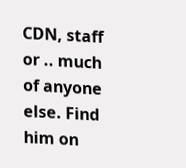CDN, staff or .. much of anyone else. Find him on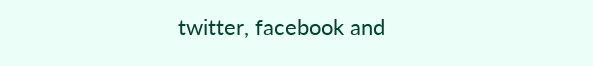twitter, facebook and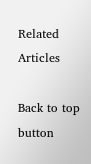Related Articles

Back to top button